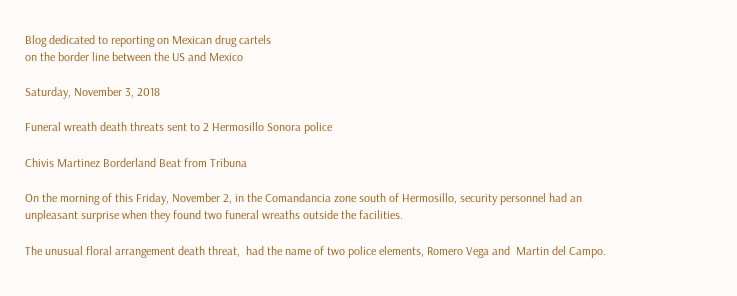Blog dedicated to reporting on Mexican drug cartels
on the border line between the US and Mexico

Saturday, November 3, 2018

Funeral wreath death threats sent to 2 Hermosillo Sonora police

Chivis Martinez Borderland Beat from Tribuna

On the morning of this Friday, November 2, in the Comandancia zone south of Hermosillo, security personnel had an unpleasant surprise when they found two funeral wreaths outside the facilities.

The unusual floral arrangement death threat,  had the name of two police elements, Romero Vega and  Martin del Campo.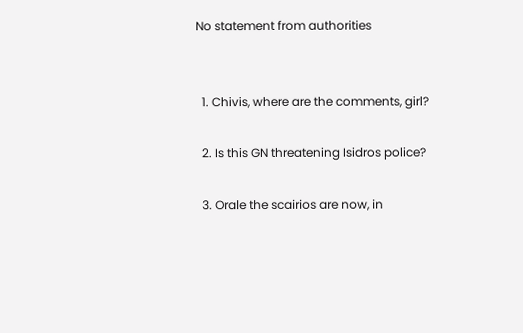No statement from authorities


  1. Chivis, where are the comments, girl?

  2. Is this GN threatening Isidros police?

  3. Orale the scairios are now, in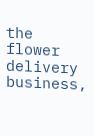the flower delivery business,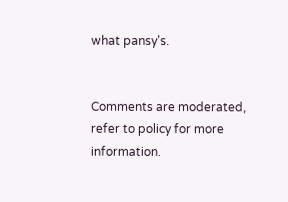what pansy's.


Comments are moderated, refer to policy for more information.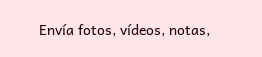Envía fotos, vídeos, notas,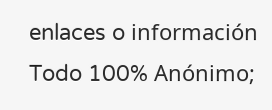enlaces o información
Todo 100% Anónimo;